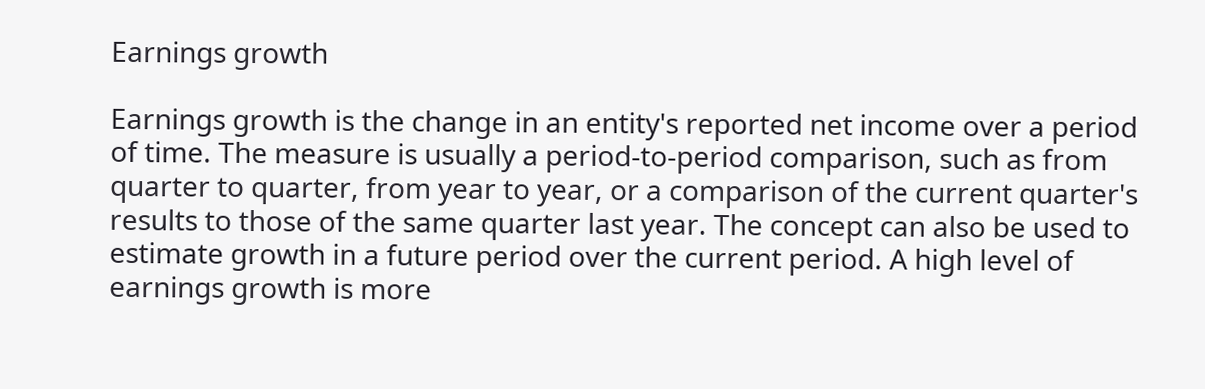Earnings growth

Earnings growth is the change in an entity's reported net income over a period of time. The measure is usually a period-to-period comparison, such as from quarter to quarter, from year to year, or a comparison of the current quarter's results to those of the same quarter last year. The concept can also be used to estimate growth in a future period over the current period. A high level of earnings growth is more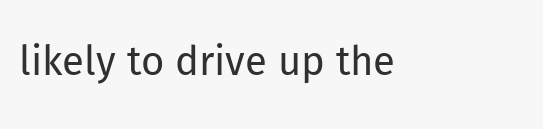likely to drive up the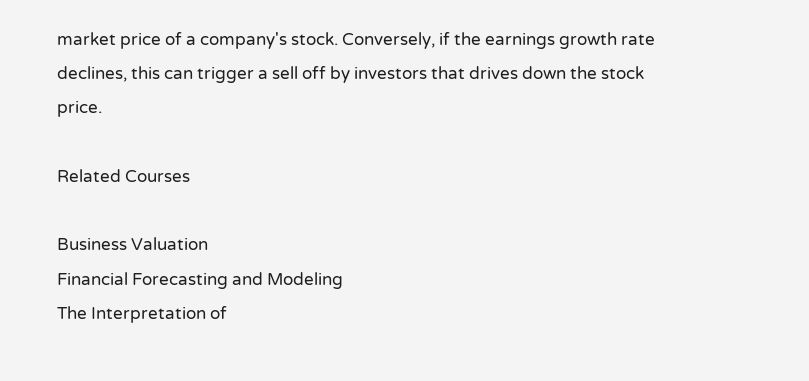market price of a company's stock. Conversely, if the earnings growth rate declines, this can trigger a sell off by investors that drives down the stock price.

Related Courses

Business Valuation
Financial Forecasting and Modeling
The Interpretation of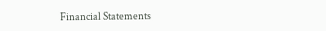Financial Statements